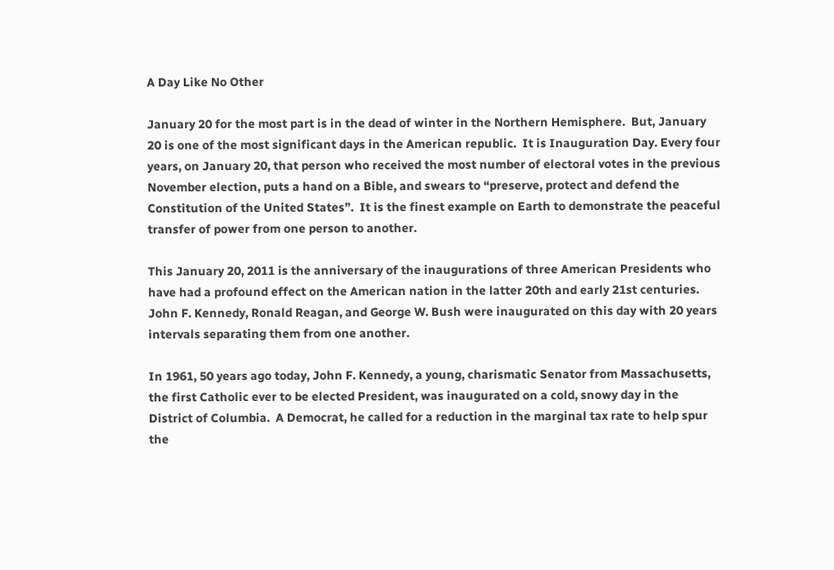A Day Like No Other

January 20 for the most part is in the dead of winter in the Northern Hemisphere.  But, January 20 is one of the most significant days in the American republic.  It is Inauguration Day. Every four years, on January 20, that person who received the most number of electoral votes in the previous November election, puts a hand on a Bible, and swears to “preserve, protect and defend the Constitution of the United States”.  It is the finest example on Earth to demonstrate the peaceful transfer of power from one person to another.

This January 20, 2011 is the anniversary of the inaugurations of three American Presidents who have had a profound effect on the American nation in the latter 20th and early 21st centuries.  John F. Kennedy, Ronald Reagan, and George W. Bush were inaugurated on this day with 20 years intervals separating them from one another.

In 1961, 50 years ago today, John F. Kennedy, a young, charismatic Senator from Massachusetts, the first Catholic ever to be elected President, was inaugurated on a cold, snowy day in the District of Columbia.  A Democrat, he called for a reduction in the marginal tax rate to help spur the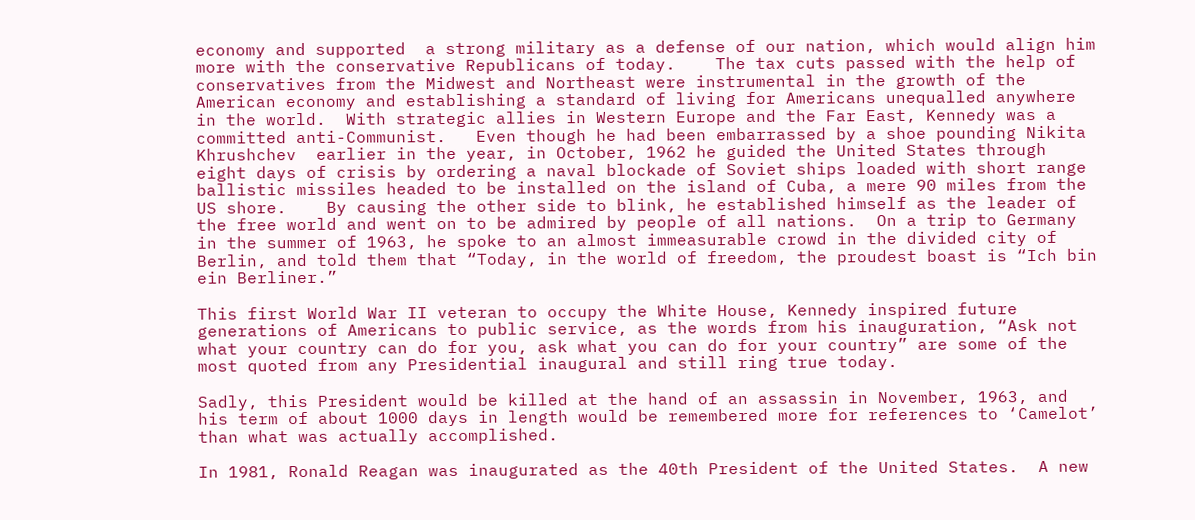economy and supported  a strong military as a defense of our nation, which would align him more with the conservative Republicans of today.    The tax cuts passed with the help of conservatives from the Midwest and Northeast were instrumental in the growth of the American economy and establishing a standard of living for Americans unequalled anywhere in the world.  With strategic allies in Western Europe and the Far East, Kennedy was a committed anti-Communist.   Even though he had been embarrassed by a shoe pounding Nikita Khrushchev  earlier in the year, in October, 1962 he guided the United States through eight days of crisis by ordering a naval blockade of Soviet ships loaded with short range ballistic missiles headed to be installed on the island of Cuba, a mere 90 miles from the US shore.    By causing the other side to blink, he established himself as the leader of the free world and went on to be admired by people of all nations.  On a trip to Germany in the summer of 1963, he spoke to an almost immeasurable crowd in the divided city of Berlin, and told them that “Today, in the world of freedom, the proudest boast is “Ich bin ein Berliner.”

This first World War II veteran to occupy the White House, Kennedy inspired future generations of Americans to public service, as the words from his inauguration, “Ask not what your country can do for you, ask what you can do for your country” are some of the most quoted from any Presidential inaugural and still ring true today.

Sadly, this President would be killed at the hand of an assassin in November, 1963, and his term of about 1000 days in length would be remembered more for references to ‘Camelot’ than what was actually accomplished.

In 1981, Ronald Reagan was inaugurated as the 40th President of the United States.  A new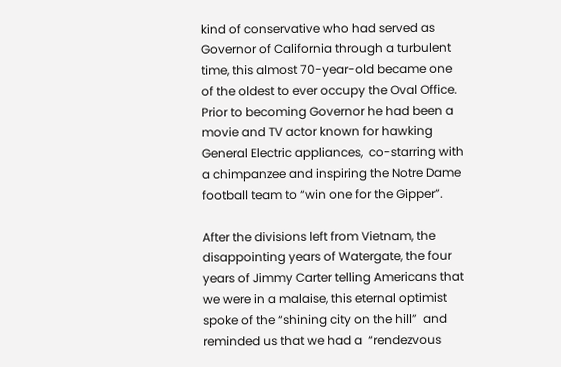kind of conservative who had served as Governor of California through a turbulent time, this almost 70-year-old became one of the oldest to ever occupy the Oval Office.   Prior to becoming Governor he had been a movie and TV actor known for hawking General Electric appliances,  co-starring with a chimpanzee and inspiring the Notre Dame football team to “win one for the Gipper”.

After the divisions left from Vietnam, the disappointing years of Watergate, the four years of Jimmy Carter telling Americans that we were in a malaise, this eternal optimist  spoke of the “shining city on the hill”  and reminded us that we had a  “rendezvous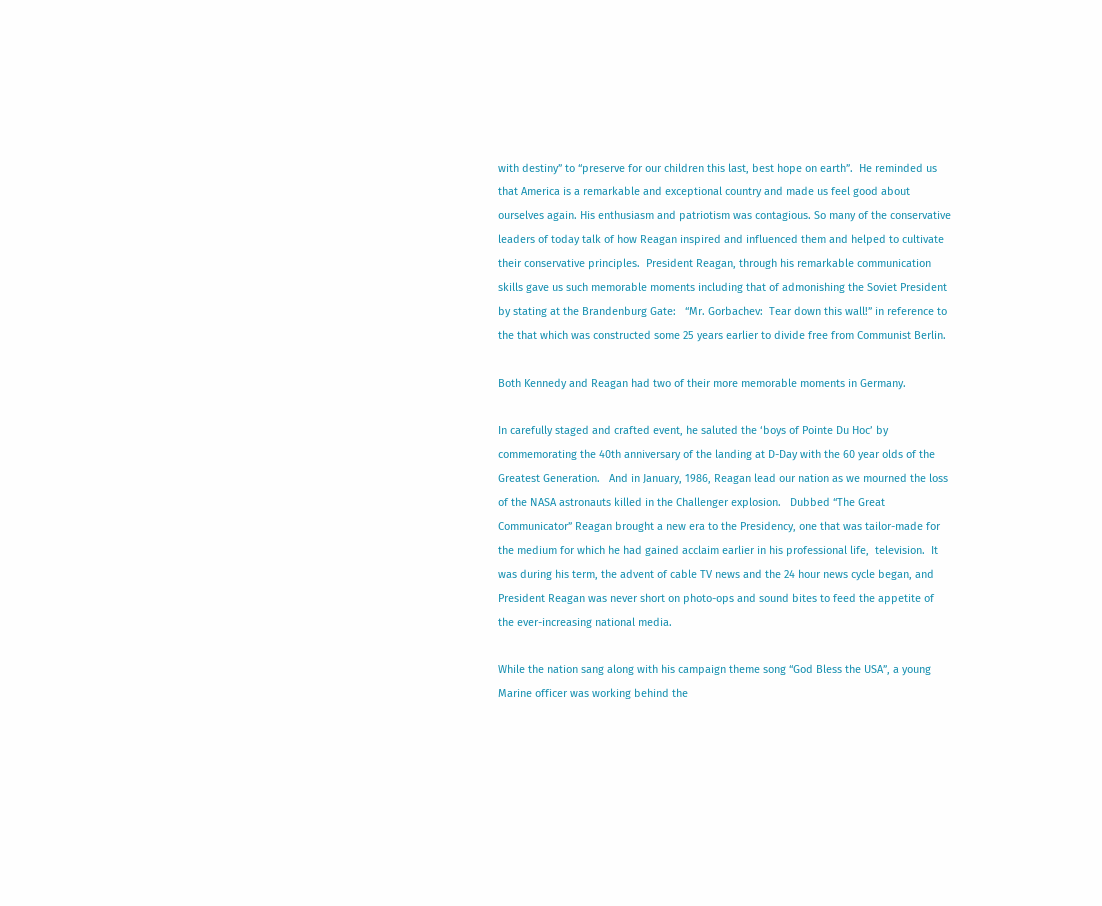with destiny” to “preserve for our children this last, best hope on earth”.  He reminded us that America is a remarkable and exceptional country and made us feel good about ourselves again. His enthusiasm and patriotism was contagious. So many of the conservative leaders of today talk of how Reagan inspired and influenced them and helped to cultivate their conservative principles.  President Reagan, through his remarkable communication skills gave us such memorable moments including that of admonishing the Soviet President by stating at the Brandenburg Gate:   “Mr. Gorbachev:  Tear down this wall!” in reference to the that which was constructed some 25 years earlier to divide free from Communist Berlin.

Both Kennedy and Reagan had two of their more memorable moments in Germany.

In carefully staged and crafted event, he saluted the ‘boys of Pointe Du Hoc’ by commemorating the 40th anniversary of the landing at D-Day with the 60 year olds of the Greatest Generation.   And in January, 1986, Reagan lead our nation as we mourned the loss of the NASA astronauts killed in the Challenger explosion.   Dubbed “The Great Communicator” Reagan brought a new era to the Presidency, one that was tailor-made for the medium for which he had gained acclaim earlier in his professional life,  television.  It was during his term, the advent of cable TV news and the 24 hour news cycle began, and President Reagan was never short on photo-ops and sound bites to feed the appetite of  the ever-increasing national media.

While the nation sang along with his campaign theme song “God Bless the USA”, a young Marine officer was working behind the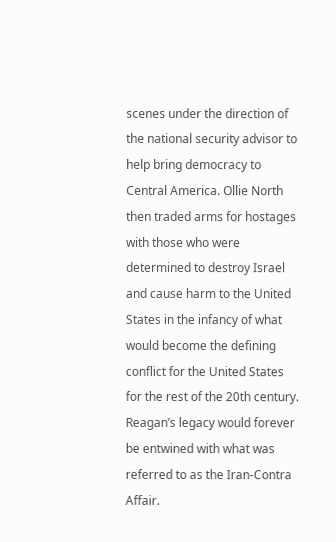scenes under the direction of the national security advisor to help bring democracy to Central America. Ollie North then traded arms for hostages with those who were determined to destroy Israel and cause harm to the United States in the infancy of what would become the defining conflict for the United States for the rest of the 20th century.  Reagan’s legacy would forever be entwined with what was referred to as the Iran-Contra Affair.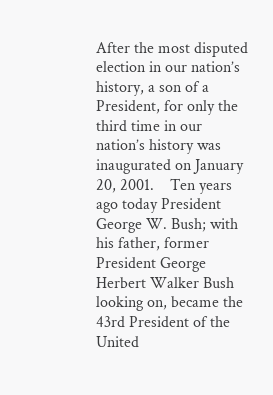After the most disputed election in our nation’s history, a son of a President, for only the third time in our nation’s history was inaugurated on January 20, 2001.    Ten years ago today President George W. Bush; with his father, former President George Herbert Walker Bush looking on, became the 43rd President of the United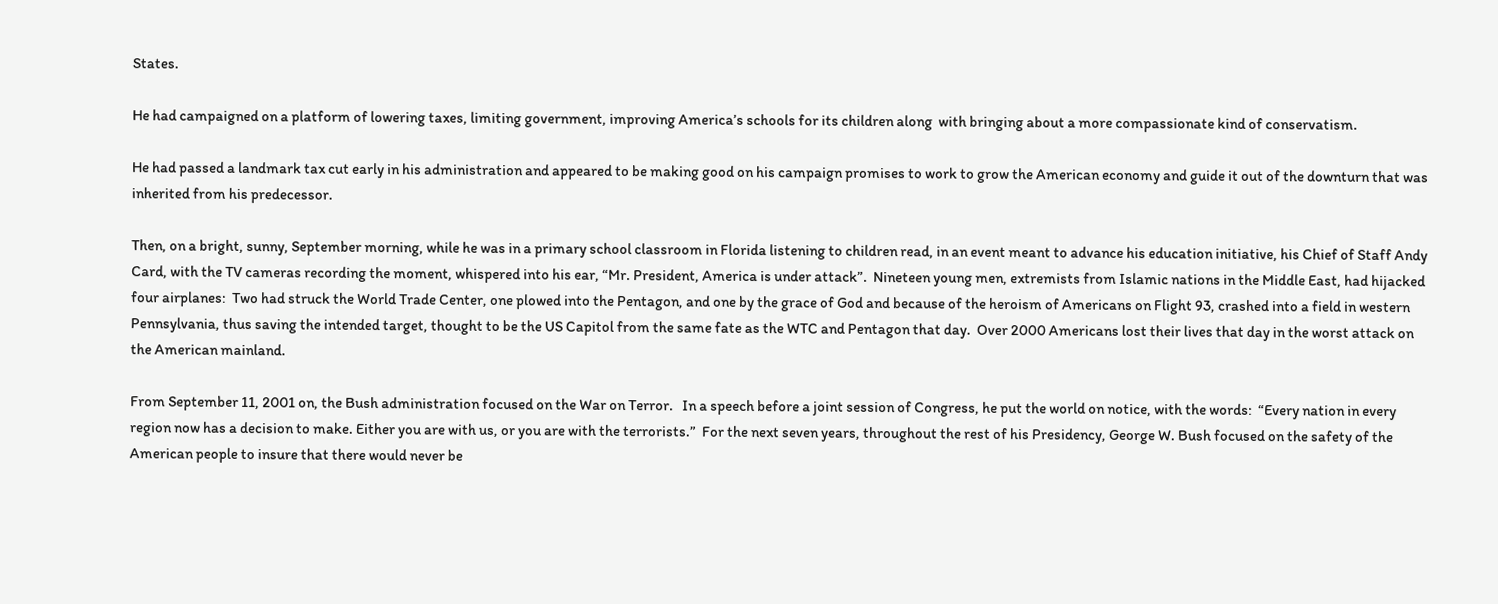States.

He had campaigned on a platform of lowering taxes, limiting government, improving America’s schools for its children along  with bringing about a more compassionate kind of conservatism.

He had passed a landmark tax cut early in his administration and appeared to be making good on his campaign promises to work to grow the American economy and guide it out of the downturn that was inherited from his predecessor.

Then, on a bright, sunny, September morning, while he was in a primary school classroom in Florida listening to children read, in an event meant to advance his education initiative, his Chief of Staff Andy Card, with the TV cameras recording the moment, whispered into his ear, “Mr. President, America is under attack”.  Nineteen young men, extremists from Islamic nations in the Middle East, had hijacked four airplanes:  Two had struck the World Trade Center, one plowed into the Pentagon, and one by the grace of God and because of the heroism of Americans on Flight 93, crashed into a field in western Pennsylvania, thus saving the intended target, thought to be the US Capitol from the same fate as the WTC and Pentagon that day.  Over 2000 Americans lost their lives that day in the worst attack on the American mainland.

From September 11, 2001 on, the Bush administration focused on the War on Terror.   In a speech before a joint session of Congress, he put the world on notice, with the words:  “Every nation in every region now has a decision to make. Either you are with us, or you are with the terrorists.”  For the next seven years, throughout the rest of his Presidency, George W. Bush focused on the safety of the American people to insure that there would never be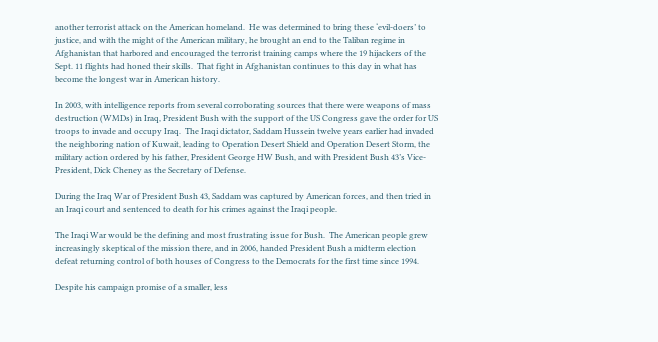another terrorist attack on the American homeland.  He was determined to bring these ‘evil-doers’ to justice, and with the might of the American military, he brought an end to the Taliban regime in Afghanistan that harbored and encouraged the terrorist training camps where the 19 hijackers of the Sept. 11 flights had honed their skills.  That fight in Afghanistan continues to this day in what has become the longest war in American history.

In 2003, with intelligence reports from several corroborating sources that there were weapons of mass destruction (WMDs) in Iraq, President Bush with the support of the US Congress gave the order for US troops to invade and occupy Iraq.  The Iraqi dictator, Saddam Hussein twelve years earlier had invaded the neighboring nation of Kuwait, leading to Operation Desert Shield and Operation Desert Storm, the military action ordered by his father, President George HW Bush, and with President Bush 43’s Vice-President, Dick Cheney as the Secretary of Defense.

During the Iraq War of President Bush 43, Saddam was captured by American forces, and then tried in an Iraqi court and sentenced to death for his crimes against the Iraqi people.

The Iraqi War would be the defining and most frustrating issue for Bush.  The American people grew increasingly skeptical of the mission there, and in 2006, handed President Bush a midterm election defeat returning control of both houses of Congress to the Democrats for the first time since 1994.

Despite his campaign promise of a smaller, less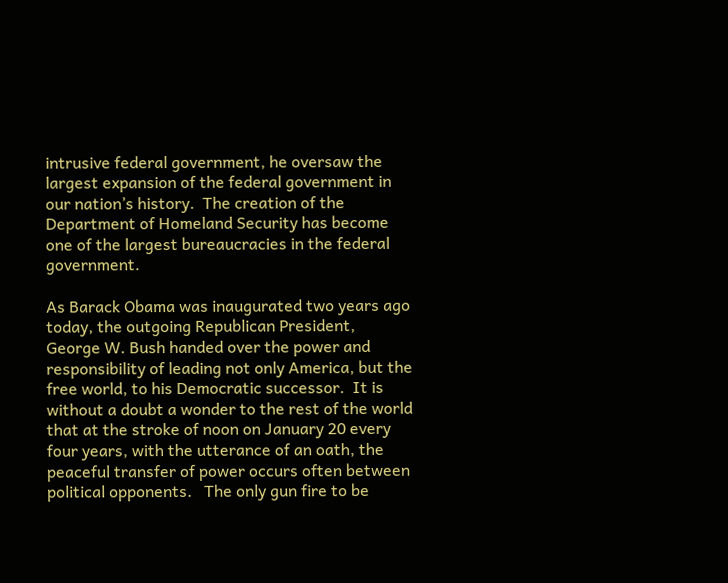intrusive federal government, he oversaw the largest expansion of the federal government in our nation’s history.  The creation of the Department of Homeland Security has become one of the largest bureaucracies in the federal government.

As Barack Obama was inaugurated two years ago today, the outgoing Republican President, George W. Bush handed over the power and responsibility of leading not only America, but the free world, to his Democratic successor.  It is without a doubt a wonder to the rest of the world that at the stroke of noon on January 20 every four years, with the utterance of an oath, the peaceful transfer of power occurs often between political opponents.   The only gun fire to be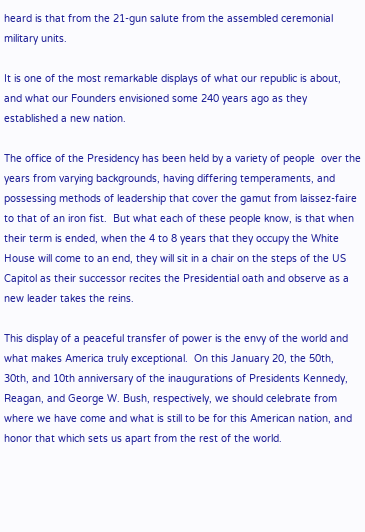heard is that from the 21-gun salute from the assembled ceremonial military units.

It is one of the most remarkable displays of what our republic is about, and what our Founders envisioned some 240 years ago as they established a new nation.

The office of the Presidency has been held by a variety of people  over the years from varying backgrounds, having differing temperaments, and possessing methods of leadership that cover the gamut from laissez-faire to that of an iron fist.  But what each of these people know, is that when their term is ended, when the 4 to 8 years that they occupy the White House will come to an end, they will sit in a chair on the steps of the US Capitol as their successor recites the Presidential oath and observe as a new leader takes the reins.

This display of a peaceful transfer of power is the envy of the world and what makes America truly exceptional.  On this January 20, the 50th, 30th, and 10th anniversary of the inaugurations of Presidents Kennedy, Reagan, and George W. Bush, respectively, we should celebrate from where we have come and what is still to be for this American nation, and honor that which sets us apart from the rest of the world.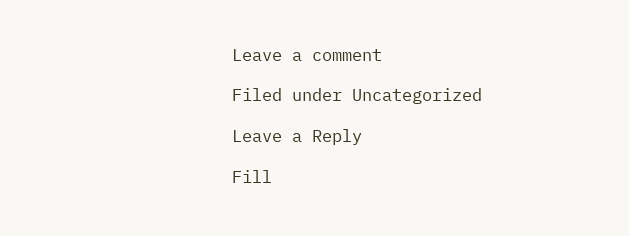Leave a comment

Filed under Uncategorized

Leave a Reply

Fill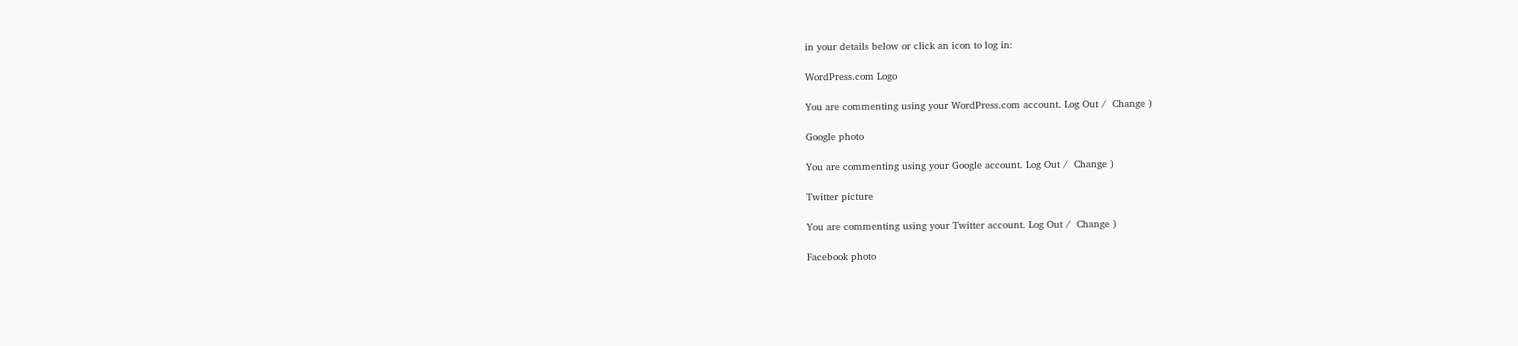in your details below or click an icon to log in:

WordPress.com Logo

You are commenting using your WordPress.com account. Log Out /  Change )

Google photo

You are commenting using your Google account. Log Out /  Change )

Twitter picture

You are commenting using your Twitter account. Log Out /  Change )

Facebook photo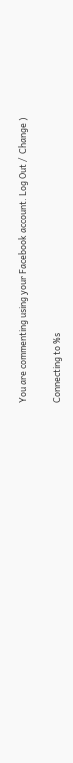You are commenting using your Facebook account. Log Out /  Change )

Connecting to %s